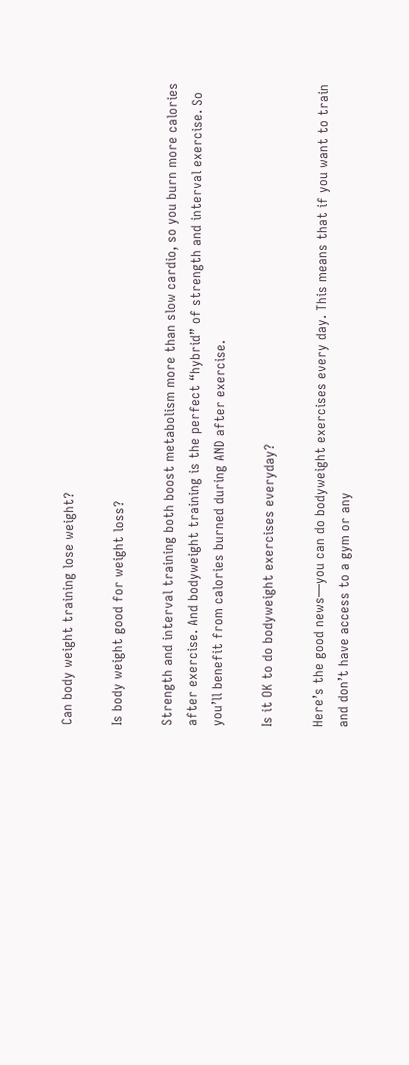Can body weight training lose weight?

Is body weight good for weight loss?

Strength and interval training both boost metabolism more than slow cardio, so you burn more calories after exercise. And bodyweight training is the perfect “hybrid” of strength and interval exercise. So you’ll benefit from calories burned during AND after exercise.

Is it OK to do bodyweight exercises everyday?

Here’s the good news—you can do bodyweight exercises every day. This means that if you want to train and don’t have access to a gym or any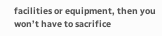facilities or equipment, then you won’t have to sacrifice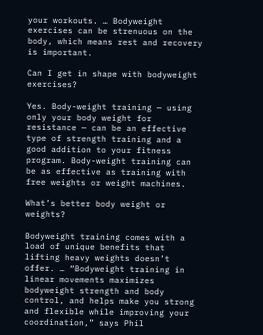your workouts. … Bodyweight exercises can be strenuous on the body, which means rest and recovery is important.

Can I get in shape with bodyweight exercises?

Yes. Body-weight training — using only your body weight for resistance — can be an effective type of strength training and a good addition to your fitness program. Body-weight training can be as effective as training with free weights or weight machines.

What’s better body weight or weights?

Bodyweight training comes with a load of unique benefits that lifting heavy weights doesn’t offer. … “Bodyweight training in linear movements maximizes bodyweight strength and body control, and helps make you strong and flexible while improving your coordination,” says Phil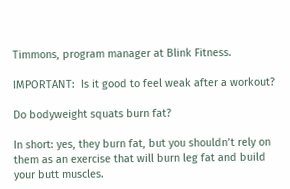Timmons, program manager at Blink Fitness.

IMPORTANT:  Is it good to feel weak after a workout?

Do bodyweight squats burn fat?

In short: yes, they burn fat, but you shouldn’t rely on them as an exercise that will burn leg fat and build your butt muscles.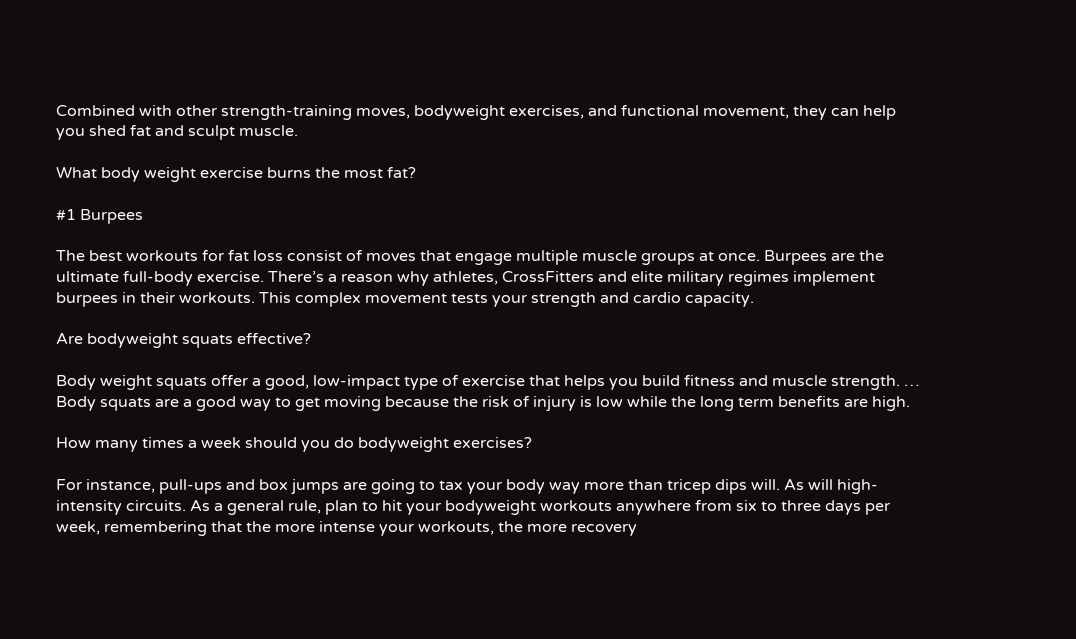Combined with other strength-training moves, bodyweight exercises, and functional movement, they can help you shed fat and sculpt muscle.

What body weight exercise burns the most fat?

#1 Burpees

The best workouts for fat loss consist of moves that engage multiple muscle groups at once. Burpees are the ultimate full-body exercise. There’s a reason why athletes, CrossFitters and elite military regimes implement burpees in their workouts. This complex movement tests your strength and cardio capacity.

Are bodyweight squats effective?

Body weight squats offer a good, low-impact type of exercise that helps you build fitness and muscle strength. … Body squats are a good way to get moving because the risk of injury is low while the long term benefits are high.

How many times a week should you do bodyweight exercises?

For instance, pull-ups and box jumps are going to tax your body way more than tricep dips will. As will high-intensity circuits. As a general rule, plan to hit your bodyweight workouts anywhere from six to three days per week, remembering that the more intense your workouts, the more recovery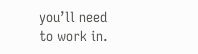you’ll need to work in.